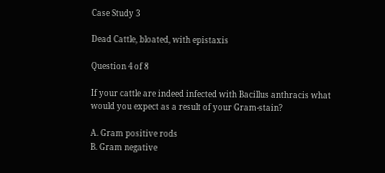Case Study 3

Dead Cattle, bloated, with epistaxis

Question 4 of 8

If your cattle are indeed infected with Bacillus anthracis what would you expect as a result of your Gram-stain?

A. Gram positive rods
B. Gram negative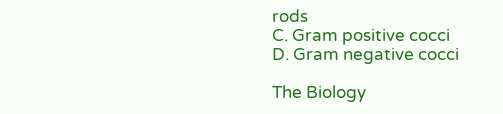rods
C. Gram positive cocci
D. Gram negative cocci

The Biology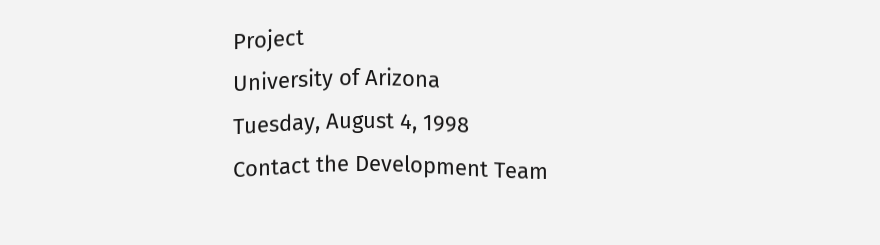Project
University of Arizona
Tuesday, August 4, 1998
Contact the Development Team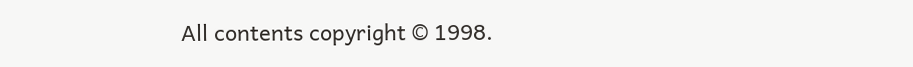All contents copyright © 1998.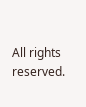All rights reserved.